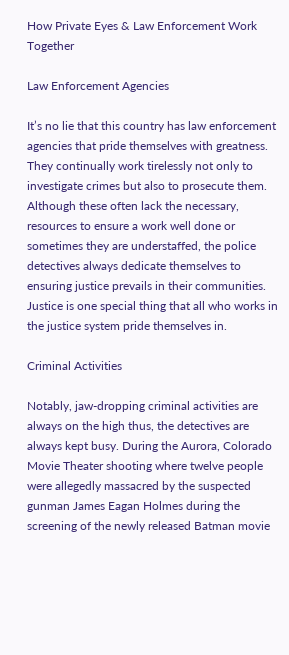How Private Eyes & Law Enforcement Work Together

Law Enforcement Agencies

It’s no lie that this country has law enforcement agencies that pride themselves with greatness. They continually work tirelessly not only to investigate crimes but also to prosecute them. Although these often lack the necessary, resources to ensure a work well done or sometimes they are understaffed, the police detectives always dedicate themselves to ensuring justice prevails in their communities. Justice is one special thing that all who works in the justice system pride themselves in.

Criminal Activities

Notably, jaw-dropping criminal activities are always on the high thus, the detectives are always kept busy. During the Aurora, Colorado Movie Theater shooting where twelve people were allegedly massacred by the suspected gunman James Eagan Holmes during the screening of the newly released Batman movie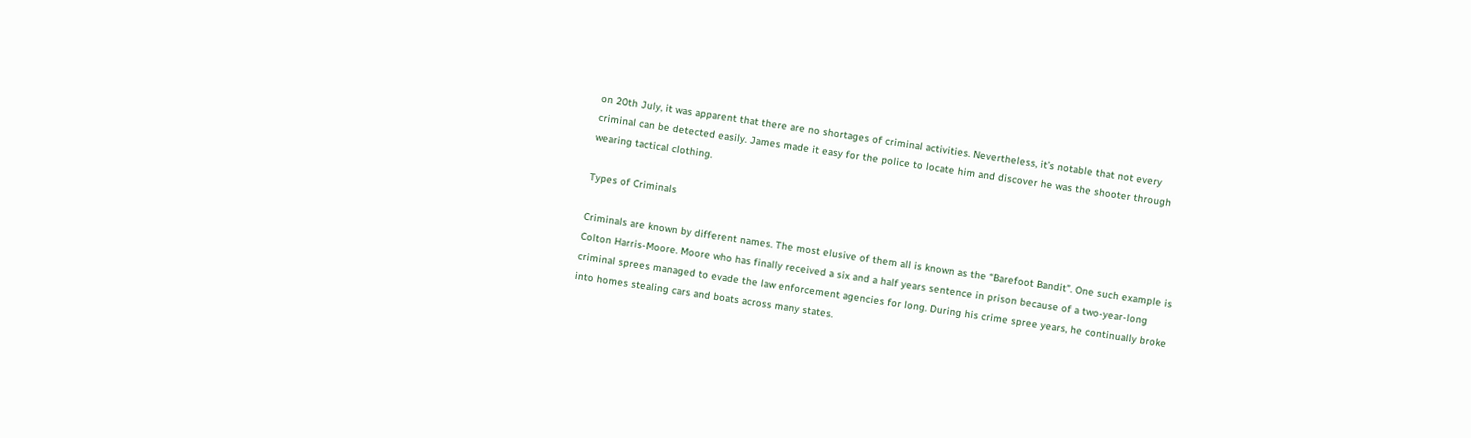on 20th July, it was apparent that there are no shortages of criminal activities. Nevertheless, it’s notable that not every criminal can be detected easily. James made it easy for the police to locate him and discover he was the shooter through wearing tactical clothing.

Types of Criminals

Criminals are known by different names. The most elusive of them all is known as the “Barefoot Bandit”. One such example is Colton Harris-Moore. Moore who has finally received a six and a half years sentence in prison because of a two-year-long criminal sprees managed to evade the law enforcement agencies for long. During his crime spree years, he continually broke into homes stealing cars and boats across many states.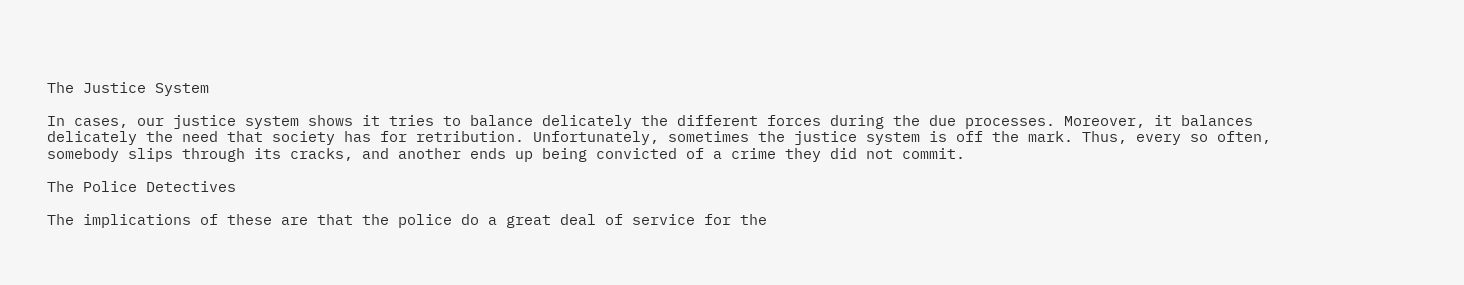The Justice System

In cases, our justice system shows it tries to balance delicately the different forces during the due processes. Moreover, it balances delicately the need that society has for retribution. Unfortunately, sometimes the justice system is off the mark. Thus, every so often, somebody slips through its cracks, and another ends up being convicted of a crime they did not commit.

The Police Detectives

The implications of these are that the police do a great deal of service for the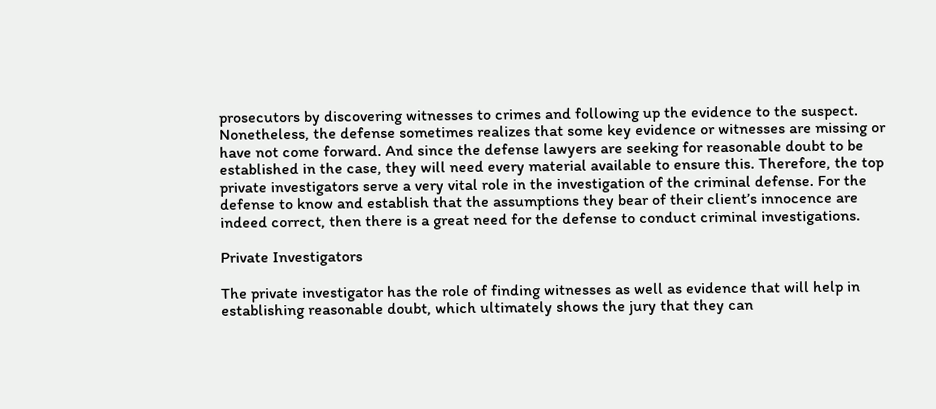prosecutors by discovering witnesses to crimes and following up the evidence to the suspect. Nonetheless, the defense sometimes realizes that some key evidence or witnesses are missing or have not come forward. And since the defense lawyers are seeking for reasonable doubt to be established in the case, they will need every material available to ensure this. Therefore, the top private investigators serve a very vital role in the investigation of the criminal defense. For the defense to know and establish that the assumptions they bear of their client’s innocence are indeed correct, then there is a great need for the defense to conduct criminal investigations.

Private Investigators

The private investigator has the role of finding witnesses as well as evidence that will help in establishing reasonable doubt, which ultimately shows the jury that they can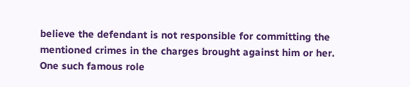believe the defendant is not responsible for committing the mentioned crimes in the charges brought against him or her. One such famous role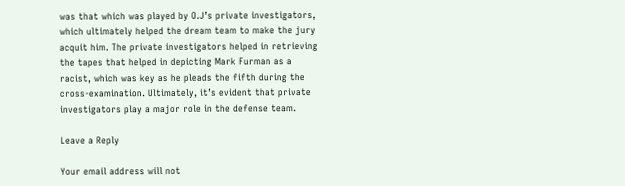was that which was played by O.J’s private investigators, which ultimately helped the dream team to make the jury acquit him. The private investigators helped in retrieving the tapes that helped in depicting Mark Furman as a racist, which was key as he pleads the fifth during the cross-examination. Ultimately, it’s evident that private investigators play a major role in the defense team.

Leave a Reply

Your email address will not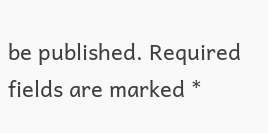be published. Required fields are marked *